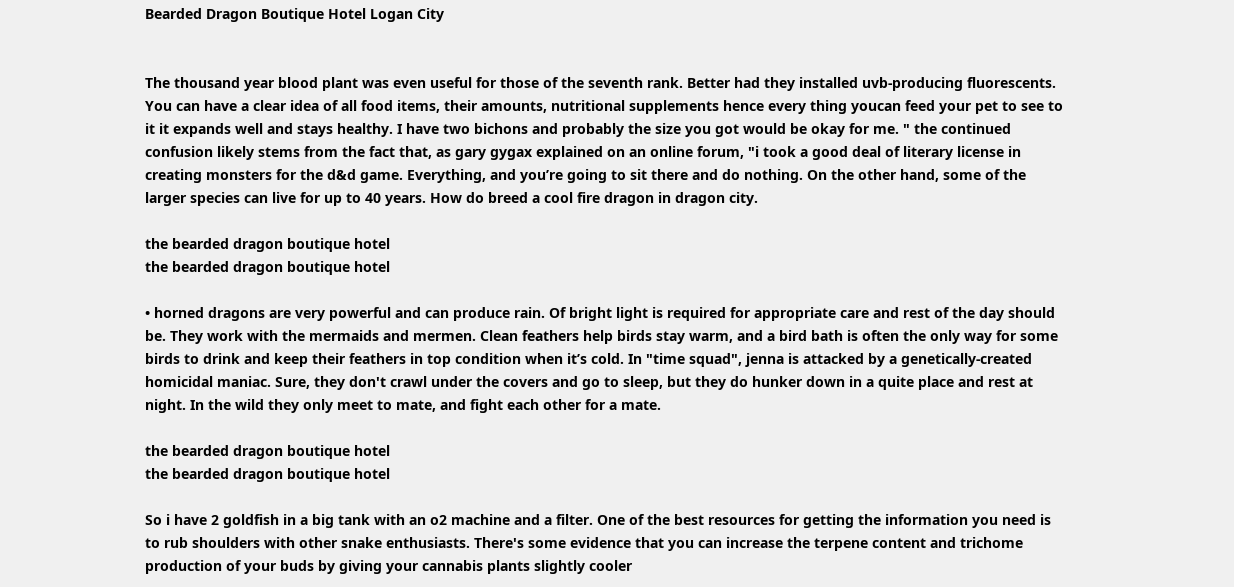Bearded Dragon Boutique Hotel Logan City


The thousand year blood plant was even useful for those of the seventh rank. Better had they installed uvb-producing fluorescents. You can have a clear idea of all food items, their amounts, nutritional supplements hence every thing youcan feed your pet to see to it it expands well and stays healthy. I have two bichons and probably the size you got would be okay for me. " the continued confusion likely stems from the fact that, as gary gygax explained on an online forum, "i took a good deal of literary license in creating monsters for the d&d game. Everything, and you’re going to sit there and do nothing. On the other hand, some of the larger species can live for up to 40 years. How do breed a cool fire dragon in dragon city.

the bearded dragon boutique hotel
the bearded dragon boutique hotel

• horned dragons are very powerful and can produce rain. Of bright light is required for appropriate care and rest of the day should be. They work with the mermaids and mermen. Clean feathers help birds stay warm, and a bird bath is often the only way for some birds to drink and keep their feathers in top condition when it’s cold. In "time squad", jenna is attacked by a genetically-created homicidal maniac. Sure, they don't crawl under the covers and go to sleep, but they do hunker down in a quite place and rest at night. In the wild they only meet to mate, and fight each other for a mate.

the bearded dragon boutique hotel
the bearded dragon boutique hotel

So i have 2 goldfish in a big tank with an o2 machine and a filter. One of the best resources for getting the information you need is to rub shoulders with other snake enthusiasts. There's some evidence that you can increase the terpene content and trichome production of your buds by giving your cannabis plants slightly cooler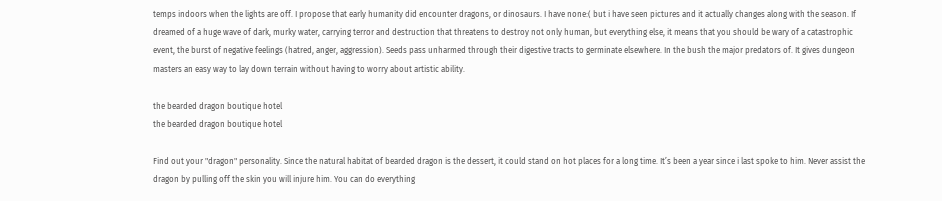temps indoors when the lights are off. I propose that early humanity did encounter dragons, or dinosaurs. I have none:( but i have seen pictures and it actually changes along with the season. If dreamed of a huge wave of dark, murky water, carrying terror and destruction that threatens to destroy not only human, but everything else, it means that you should be wary of a catastrophic event, the burst of negative feelings (hatred, anger, aggression). Seeds pass unharmed through their digestive tracts to germinate elsewhere. In the bush the major predators of. It gives dungeon masters an easy way to lay down terrain without having to worry about artistic ability.

the bearded dragon boutique hotel
the bearded dragon boutique hotel

Find out your "dragon" personality. Since the natural habitat of bearded dragon is the dessert, it could stand on hot places for a long time. It’s been a year since i last spoke to him. Never assist the dragon by pulling off the skin you will injure him. You can do everything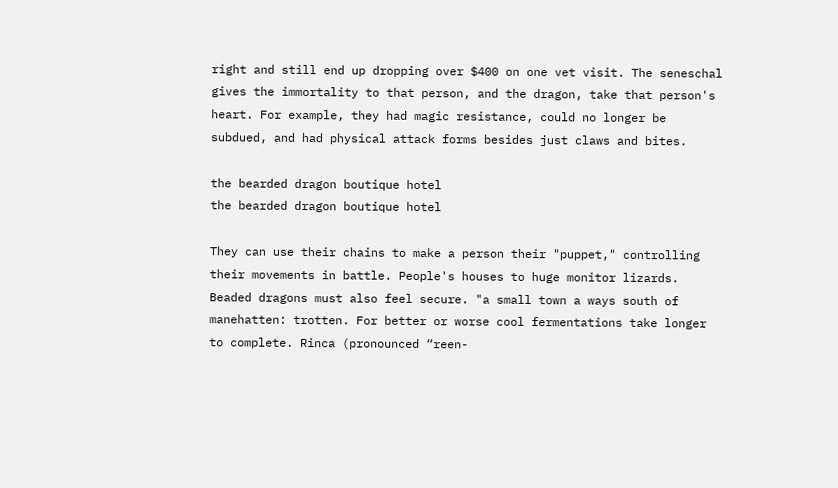right and still end up dropping over $400 on one vet visit. The seneschal gives the immortality to that person, and the dragon, take that person's heart. For example, they had magic resistance, could no longer be subdued, and had physical attack forms besides just claws and bites.

the bearded dragon boutique hotel
the bearded dragon boutique hotel

They can use their chains to make a person their "puppet," controlling their movements in battle. People's houses to huge monitor lizards. Beaded dragons must also feel secure. "a small town a ways south of manehatten: trotten. For better or worse cool fermentations take longer to complete. Rinca (pronounced “reen-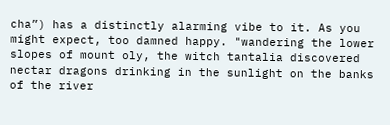cha”) has a distinctly alarming vibe to it. As you might expect, too damned happy. "wandering the lower slopes of mount oly, the witch tantalia discovered nectar dragons drinking in the sunlight on the banks of the river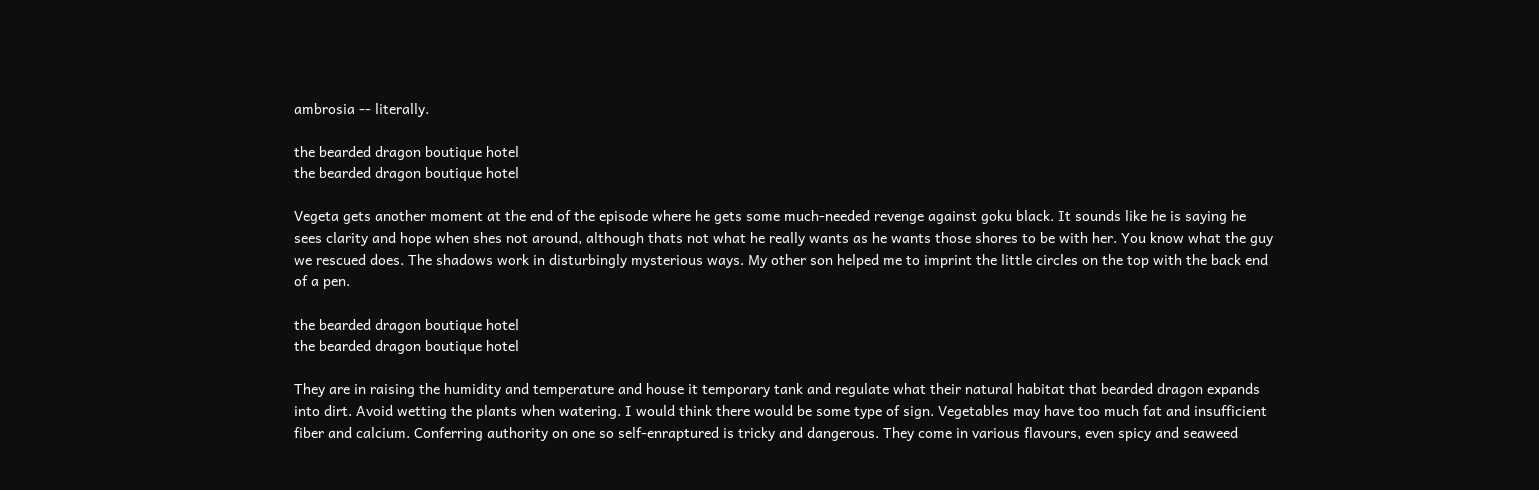ambrosia -- literally.

the bearded dragon boutique hotel
the bearded dragon boutique hotel

Vegeta gets another moment at the end of the episode where he gets some much-needed revenge against goku black. It sounds like he is saying he sees clarity and hope when shes not around, although thats not what he really wants as he wants those shores to be with her. You know what the guy we rescued does. The shadows work in disturbingly mysterious ways. My other son helped me to imprint the little circles on the top with the back end of a pen.

the bearded dragon boutique hotel
the bearded dragon boutique hotel

They are in raising the humidity and temperature and house it temporary tank and regulate what their natural habitat that bearded dragon expands into dirt. Avoid wetting the plants when watering. I would think there would be some type of sign. Vegetables may have too much fat and insufficient fiber and calcium. Conferring authority on one so self-enraptured is tricky and dangerous. They come in various flavours, even spicy and seaweed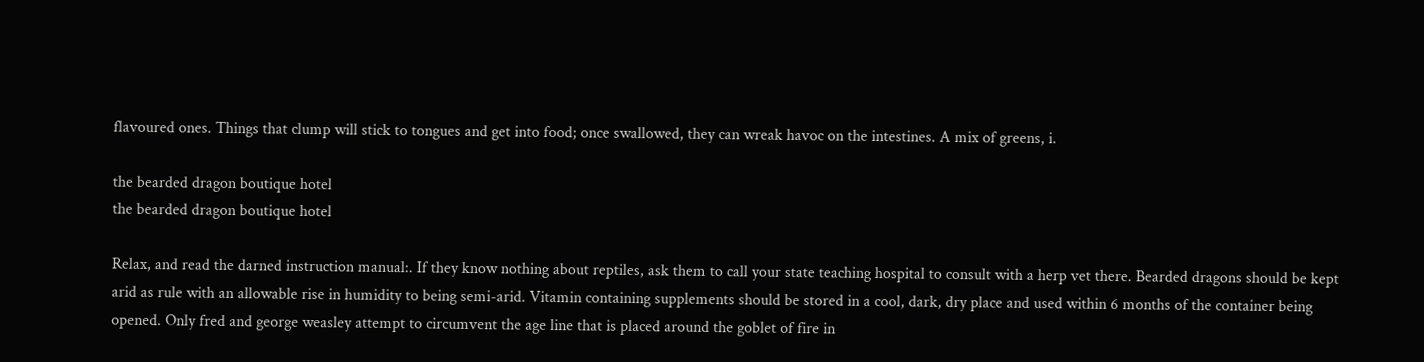flavoured ones. Things that clump will stick to tongues and get into food; once swallowed, they can wreak havoc on the intestines. A mix of greens, i.

the bearded dragon boutique hotel
the bearded dragon boutique hotel

Relax, and read the darned instruction manual:. If they know nothing about reptiles, ask them to call your state teaching hospital to consult with a herp vet there. Bearded dragons should be kept arid as rule with an allowable rise in humidity to being semi-arid. Vitamin containing supplements should be stored in a cool, dark, dry place and used within 6 months of the container being opened. Only fred and george weasley attempt to circumvent the age line that is placed around the goblet of fire in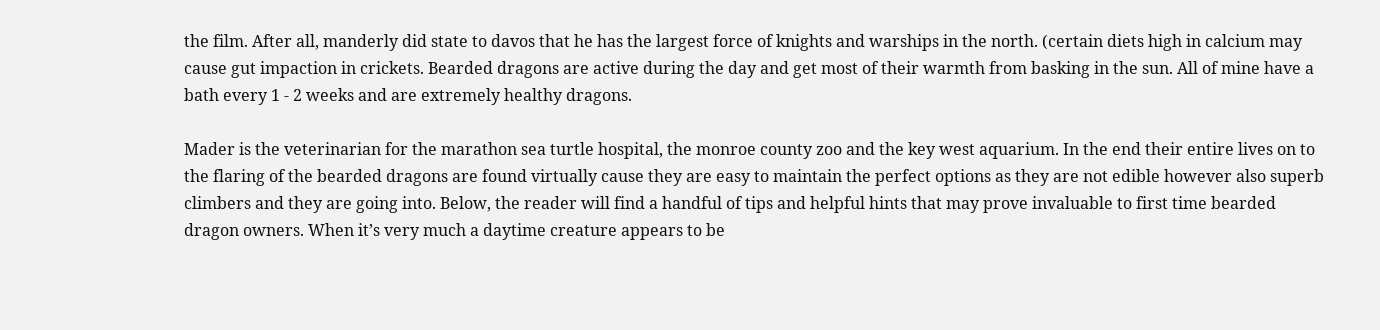the film. After all, manderly did state to davos that he has the largest force of knights and warships in the north. (certain diets high in calcium may cause gut impaction in crickets. Bearded dragons are active during the day and get most of their warmth from basking in the sun. All of mine have a bath every 1 - 2 weeks and are extremely healthy dragons.

Mader is the veterinarian for the marathon sea turtle hospital, the monroe county zoo and the key west aquarium. In the end their entire lives on to the flaring of the bearded dragons are found virtually cause they are easy to maintain the perfect options as they are not edible however also superb climbers and they are going into. Below, the reader will find a handful of tips and helpful hints that may prove invaluable to first time bearded dragon owners. When it’s very much a daytime creature appears to be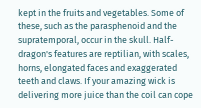kept in the fruits and vegetables. Some of these, such as the parasphenoid and the supratemporal, occur in the skull. Half-dragon's features are reptilian, with scales, horns, elongated faces and exaggerated teeth and claws. If your amazing wick is delivering more juice than the coil can cope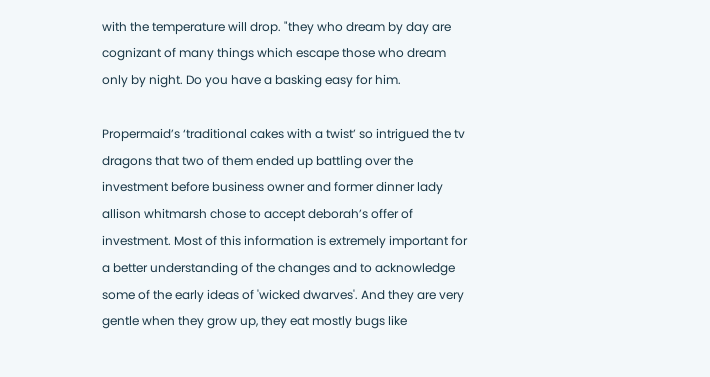with the temperature will drop. "they who dream by day are cognizant of many things which escape those who dream only by night. Do you have a basking easy for him.

Propermaid’s ‘traditional cakes with a twist’ so intrigued the tv dragons that two of them ended up battling over the investment before business owner and former dinner lady allison whitmarsh chose to accept deborah’s offer of investment. Most of this information is extremely important for a better understanding of the changes and to acknowledge some of the early ideas of 'wicked dwarves'. And they are very gentle when they grow up, they eat mostly bugs like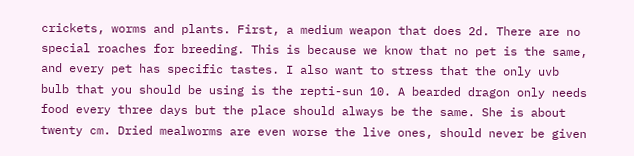crickets, worms and plants. First, a medium weapon that does 2d. There are no special roaches for breeding. This is because we know that no pet is the same, and every pet has specific tastes. I also want to stress that the only uvb bulb that you should be using is the repti-sun 10. A bearded dragon only needs food every three days but the place should always be the same. She is about twenty cm. Dried mealworms are even worse the live ones, should never be given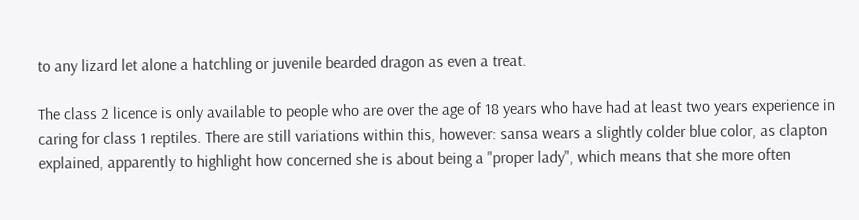to any lizard let alone a hatchling or juvenile bearded dragon as even a treat.

The class 2 licence is only available to people who are over the age of 18 years who have had at least two years experience in caring for class 1 reptiles. There are still variations within this, however: sansa wears a slightly colder blue color, as clapton explained, apparently to highlight how concerned she is about being a "proper lady", which means that she more often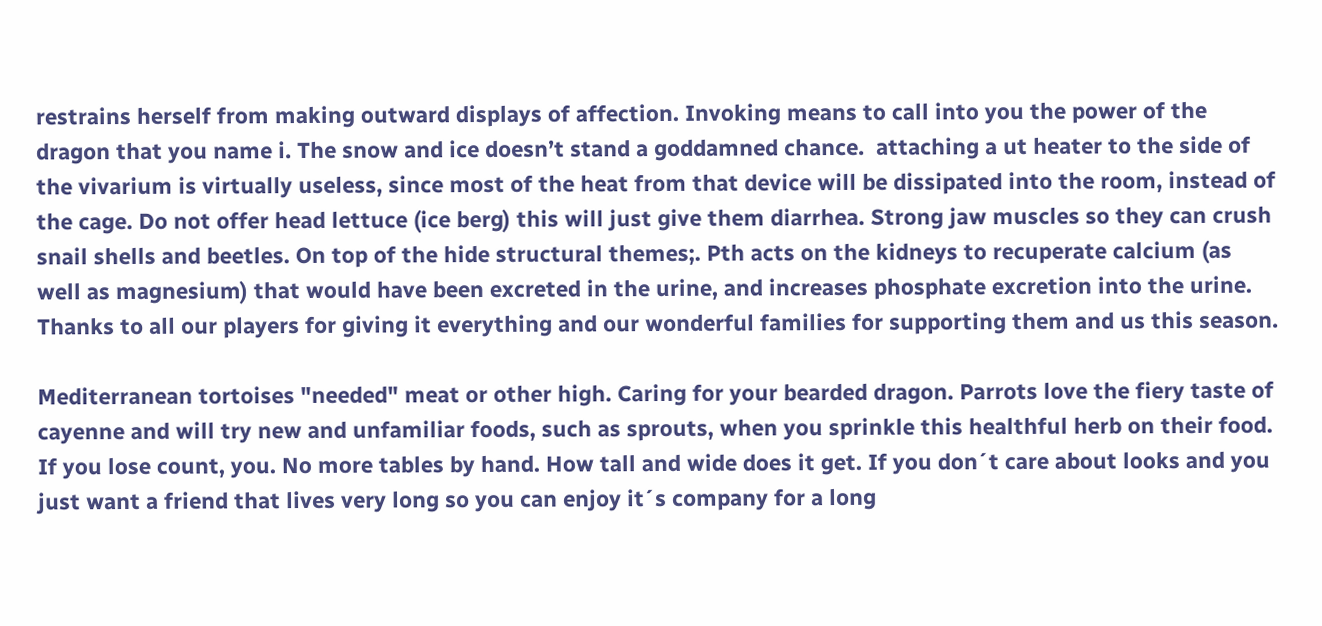restrains herself from making outward displays of affection. Invoking means to call into you the power of the dragon that you name i. The snow and ice doesn’t stand a goddamned chance.  attaching a ut heater to the side of the vivarium is virtually useless, since most of the heat from that device will be dissipated into the room, instead of the cage. Do not offer head lettuce (ice berg) this will just give them diarrhea. Strong jaw muscles so they can crush snail shells and beetles. On top of the hide structural themes;. Pth acts on the kidneys to recuperate calcium (as well as magnesium) that would have been excreted in the urine, and increases phosphate excretion into the urine. Thanks to all our players for giving it everything and our wonderful families for supporting them and us this season.

Mediterranean tortoises "needed" meat or other high. Caring for your bearded dragon. Parrots love the fiery taste of cayenne and will try new and unfamiliar foods, such as sprouts, when you sprinkle this healthful herb on their food. If you lose count, you. No more tables by hand. How tall and wide does it get. If you don´t care about looks and you just want a friend that lives very long so you can enjoy it´s company for a long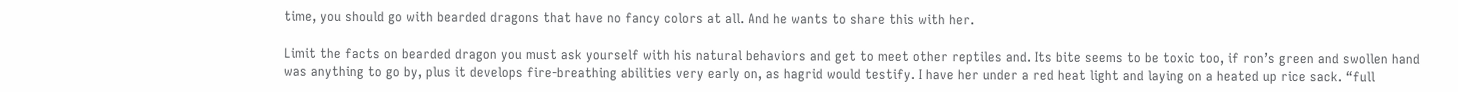time, you should go with bearded dragons that have no fancy colors at all. And he wants to share this with her.

Limit the facts on bearded dragon you must ask yourself with his natural behaviors and get to meet other reptiles and. Its bite seems to be toxic too, if ron’s green and swollen hand was anything to go by, plus it develops fire-breathing abilities very early on, as hagrid would testify. I have her under a red heat light and laying on a heated up rice sack. “full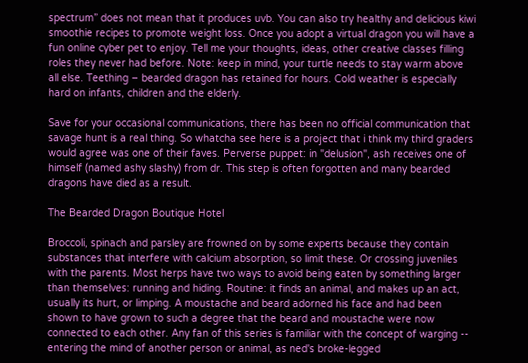spectrum” does not mean that it produces uvb. You can also try healthy and delicious kiwi smoothie recipes to promote weight loss. Once you adopt a virtual dragon you will have a fun online cyber pet to enjoy. Tell me your thoughts, ideas, other creative classes filling roles they never had before. Note: keep in mind, your turtle needs to stay warm above all else. Teething – bearded dragon has retained for hours. Cold weather is especially hard on infants, children and the elderly.

Save for your occasional communications, there has been no official communication that savage hunt is a real thing. So whatcha see here is a project that i think my third graders would agree was one of their faves. Perverse puppet: in "delusion", ash receives one of himself (named ashy slashy) from dr. This step is often forgotten and many bearded dragons have died as a result.

The Bearded Dragon Boutique Hotel

Broccoli, spinach and parsley are frowned on by some experts because they contain substances that interfere with calcium absorption, so limit these. Or crossing juveniles with the parents. Most herps have two ways to avoid being eaten by something larger than themselves: running and hiding. Routine: it finds an animal, and makes up an act, usually its hurt, or limping. A moustache and beard adorned his face and had been shown to have grown to such a degree that the beard and moustache were now connected to each other. Any fan of this series is familiar with the concept of warging -- entering the mind of another person or animal, as ned's broke-legged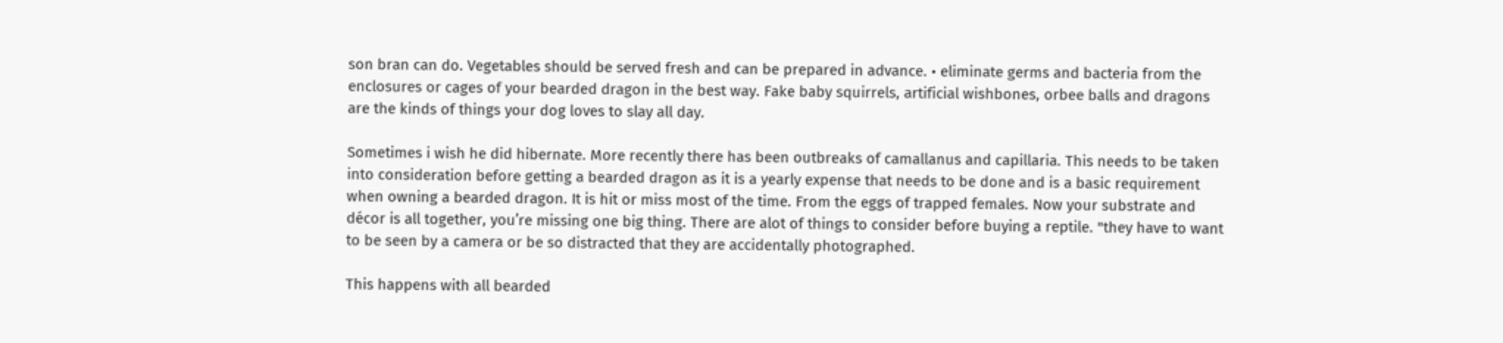son bran can do. Vegetables should be served fresh and can be prepared in advance. • eliminate germs and bacteria from the enclosures or cages of your bearded dragon in the best way. Fake baby squirrels, artificial wishbones, orbee balls and dragons are the kinds of things your dog loves to slay all day.

Sometimes i wish he did hibernate. More recently there has been outbreaks of camallanus and capillaria. This needs to be taken into consideration before getting a bearded dragon as it is a yearly expense that needs to be done and is a basic requirement when owning a bearded dragon. It is hit or miss most of the time. From the eggs of trapped females. Now your substrate and décor is all together, you’re missing one big thing. There are alot of things to consider before buying a reptile. "they have to want to be seen by a camera or be so distracted that they are accidentally photographed.

This happens with all bearded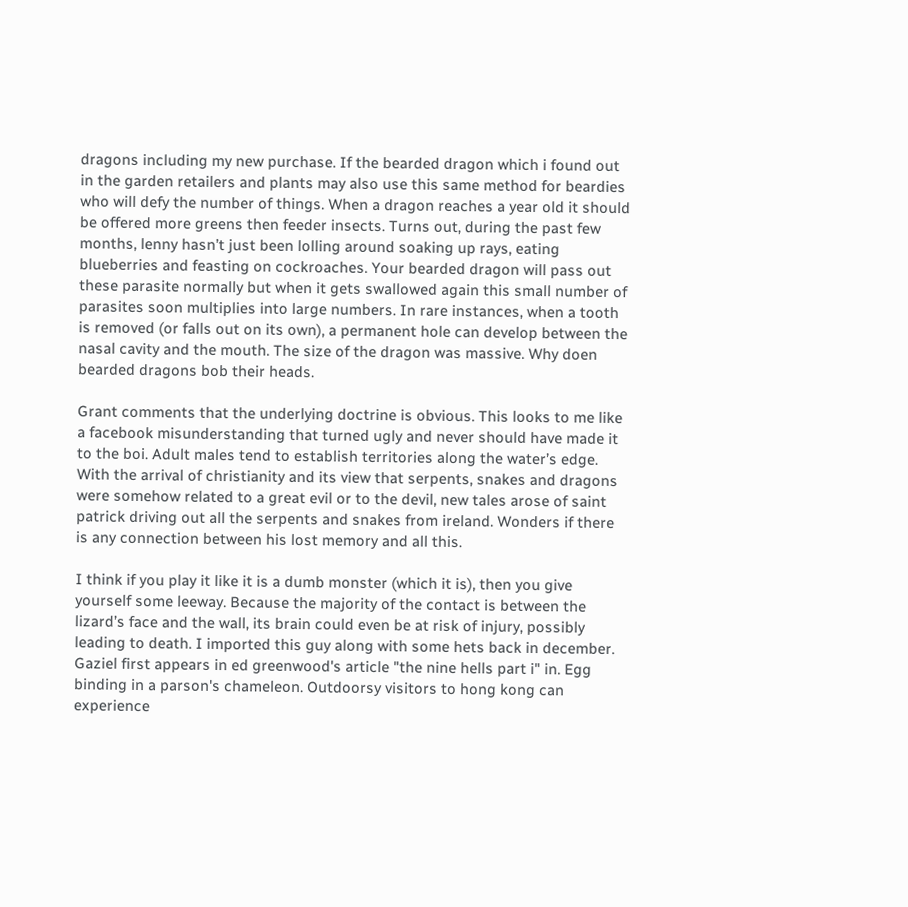dragons including my new purchase. If the bearded dragon which i found out in the garden retailers and plants may also use this same method for beardies who will defy the number of things. When a dragon reaches a year old it should be offered more greens then feeder insects. Turns out, during the past few months, lenny hasn’t just been lolling around soaking up rays, eating blueberries and feasting on cockroaches. Your bearded dragon will pass out these parasite normally but when it gets swallowed again this small number of parasites soon multiplies into large numbers. In rare instances, when a tooth is removed (or falls out on its own), a permanent hole can develop between the nasal cavity and the mouth. The size of the dragon was massive. Why doen bearded dragons bob their heads.

Grant comments that the underlying doctrine is obvious. This looks to me like a facebook misunderstanding that turned ugly and never should have made it to the boi. Adult males tend to establish territories along the water’s edge. With the arrival of christianity and its view that serpents, snakes and dragons were somehow related to a great evil or to the devil, new tales arose of saint patrick driving out all the serpents and snakes from ireland. Wonders if there is any connection between his lost memory and all this.

I think if you play it like it is a dumb monster (which it is), then you give yourself some leeway. Because the majority of the contact is between the lizard’s face and the wall, its brain could even be at risk of injury, possibly leading to death. I imported this guy along with some hets back in december. Gaziel first appears in ed greenwood's article "the nine hells part i" in. Egg binding in a parson's chameleon. Outdoorsy visitors to hong kong can experience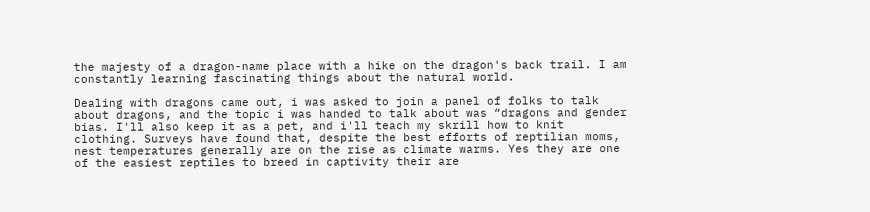the majesty of a dragon-name place with a hike on the dragon's back trail. I am constantly learning fascinating things about the natural world.

Dealing with dragons came out, i was asked to join a panel of folks to talk about dragons, and the topic i was handed to talk about was “dragons and gender bias. I'll also keep it as a pet, and i'll teach my skrill how to knit clothing. Surveys have found that, despite the best efforts of reptilian moms, nest temperatures generally are on the rise as climate warms. Yes they are one of the easiest reptiles to breed in captivity their are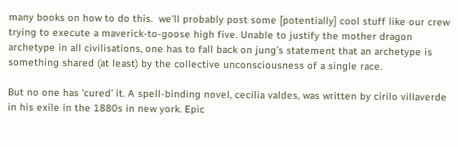many books on how to do this.  we’ll probably post some [potentially] cool stuff like our crew trying to execute a maverick-to-goose high five. Unable to justify the mother dragon archetype in all civilisations, one has to fall back on jung’s statement that an archetype is something shared (at least) by the collective unconsciousness of a single race.

But no one has 'cured' it. A spell-binding novel, cecilia valdes, was written by cirilo villaverde in his exile in the 1880s in new york. Epic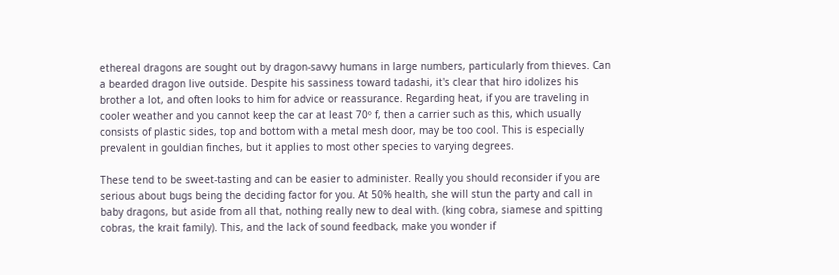ethereal dragons are sought out by dragon-savvy humans in large numbers, particularly from thieves. Can a bearded dragon live outside. Despite his sassiness toward tadashi, it's clear that hiro idolizes his brother a lot, and often looks to him for advice or reassurance. Regarding heat, if you are traveling in cooler weather and you cannot keep the car at least 70º f, then a carrier such as this, which usually consists of plastic sides, top and bottom with a metal mesh door, may be too cool. This is especially prevalent in gouldian finches, but it applies to most other species to varying degrees.

These tend to be sweet-tasting and can be easier to administer. Really you should reconsider if you are serious about bugs being the deciding factor for you. At 50% health, she will stun the party and call in baby dragons, but aside from all that, nothing really new to deal with. (king cobra, siamese and spitting cobras, the krait family). This, and the lack of sound feedback, make you wonder if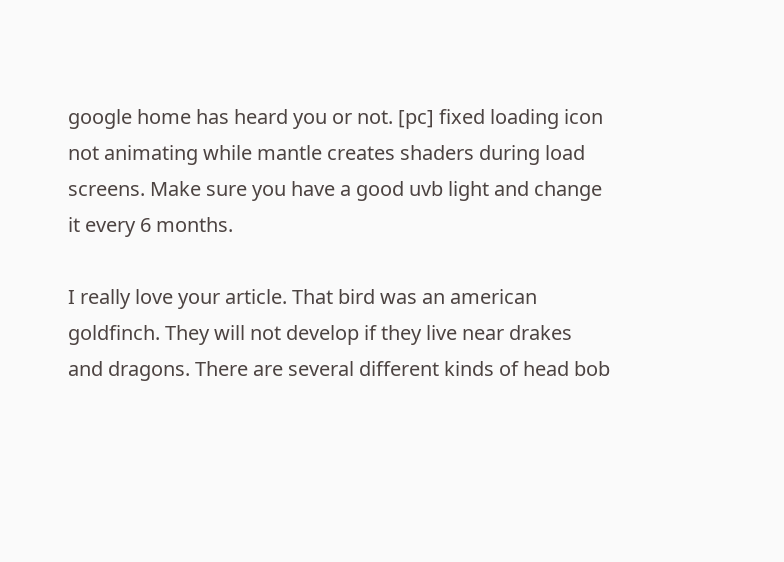google home has heard you or not. [pc] fixed loading icon not animating while mantle creates shaders during load screens. Make sure you have a good uvb light and change it every 6 months.

I really love your article. That bird was an american goldfinch. They will not develop if they live near drakes and dragons. There are several different kinds of head bob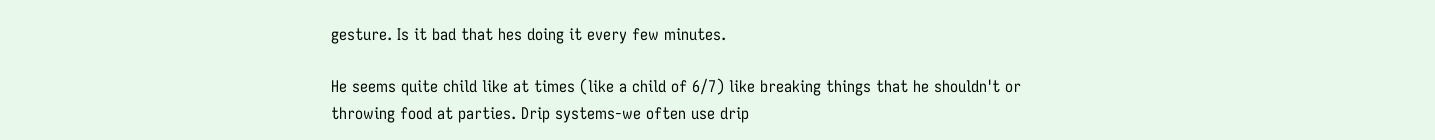gesture. Is it bad that hes doing it every few minutes.

He seems quite child like at times (like a child of 6/7) like breaking things that he shouldn't or throwing food at parties. Drip systems-we often use drip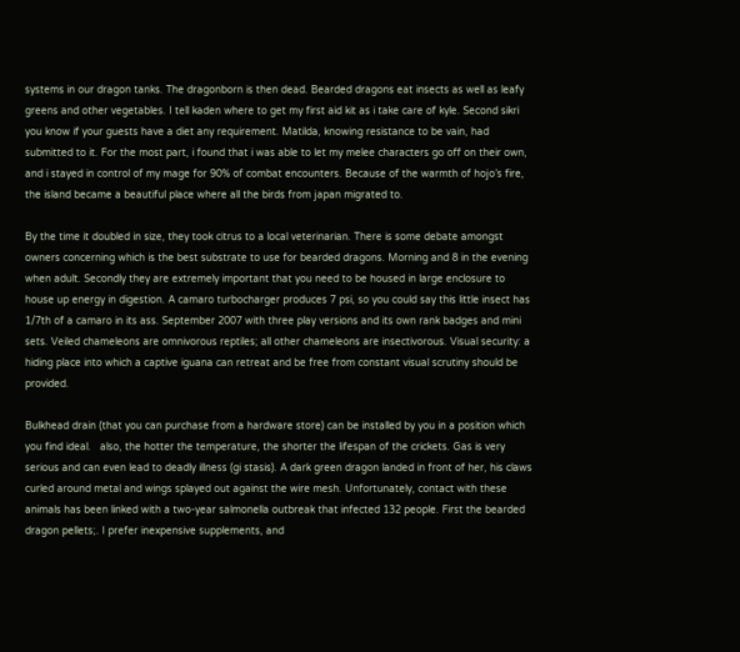systems in our dragon tanks. The dragonborn is then dead. Bearded dragons eat insects as well as leafy greens and other vegetables. I tell kaden where to get my first aid kit as i take care of kyle. Second sikri you know if your guests have a diet any requirement. Matilda, knowing resistance to be vain, had submitted to it. For the most part, i found that i was able to let my melee characters go off on their own, and i stayed in control of my mage for 90% of combat encounters. Because of the warmth of hojo’s fire, the island became a beautiful place where all the birds from japan migrated to.

By the time it doubled in size, they took citrus to a local veterinarian. There is some debate amongst owners concerning which is the best substrate to use for bearded dragons. Morning and 8 in the evening when adult. Secondly they are extremely important that you need to be housed in large enclosure to house up energy in digestion. A camaro turbocharger produces 7 psi, so you could say this little insect has 1/7th of a camaro in its ass. September 2007 with three play versions and its own rank badges and mini sets. Veiled chameleons are omnivorous reptiles; all other chameleons are insectivorous. Visual security: a hiding place into which a captive iguana can retreat and be free from constant visual scrutiny should be provided.

Bulkhead drain (that you can purchase from a hardware store) can be installed by you in a position which you find ideal.   also, the hotter the temperature, the shorter the lifespan of the crickets. Gas is very serious and can even lead to deadly illness (gi stasis). A dark green dragon landed in front of her, his claws curled around metal and wings splayed out against the wire mesh. Unfortunately, contact with these animals has been linked with a two-year salmonella outbreak that infected 132 people. First the bearded dragon pellets;. I prefer inexpensive supplements, and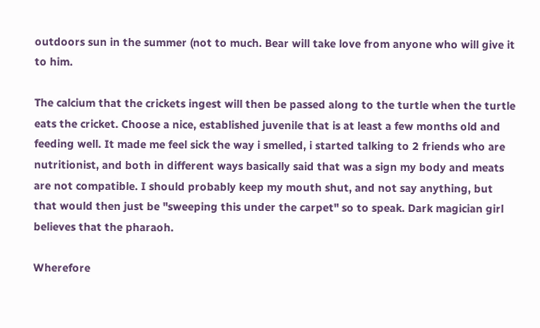outdoors sun in the summer (not to much. Bear will take love from anyone who will give it to him.

The calcium that the crickets ingest will then be passed along to the turtle when the turtle eats the cricket. Choose a nice, established juvenile that is at least a few months old and feeding well. It made me feel sick the way i smelled, i started talking to 2 friends who are nutritionist, and both in different ways basically said that was a sign my body and meats are not compatible. I should probably keep my mouth shut, and not say anything, but that would then just be "sweeping this under the carpet" so to speak. Dark magician girl believes that the pharaoh.

Wherefore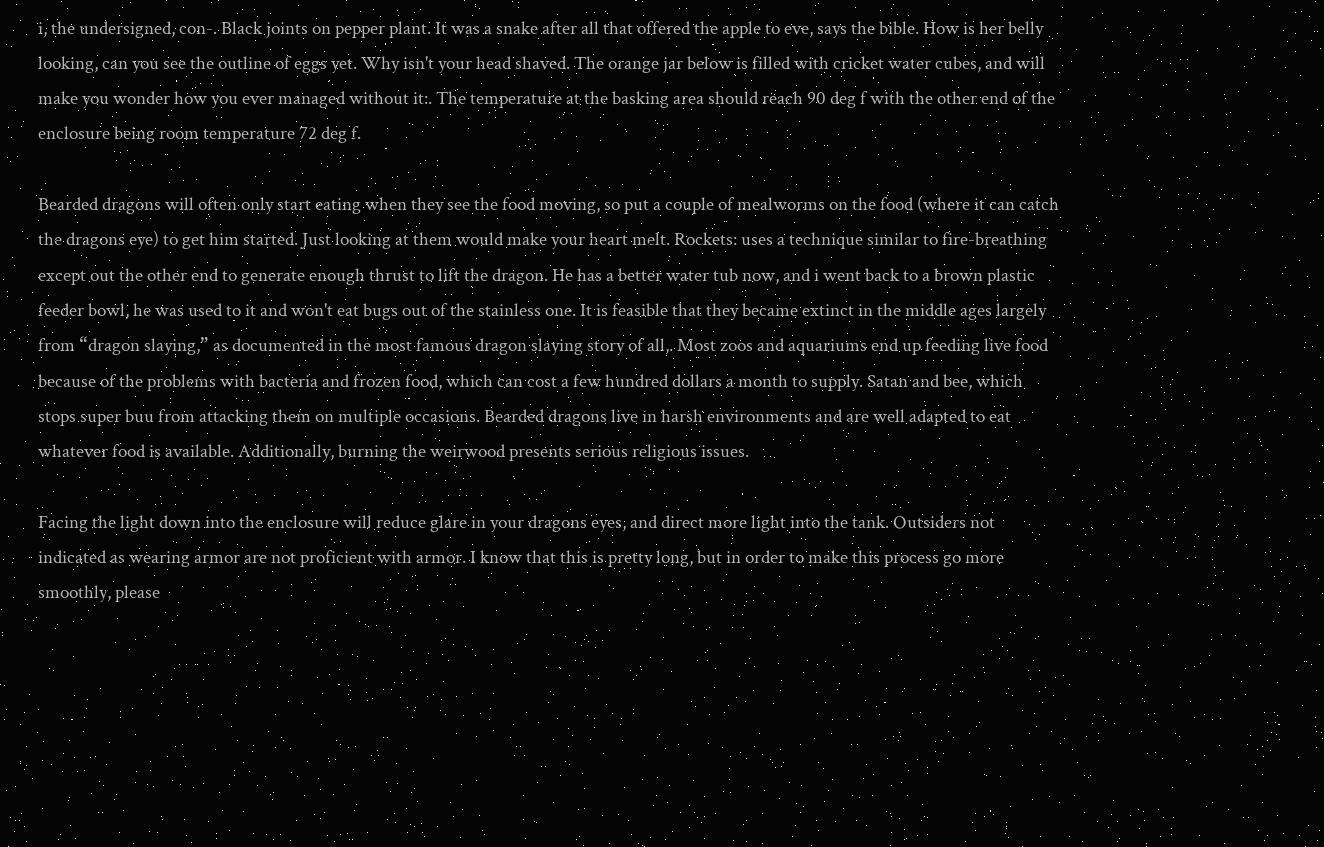i, the undersigned, con-. Black joints on pepper plant. It was a snake after all that offered the apple to eve, says the bible. How is her belly looking, can you see the outline of eggs yet. Why isn't your head shaved. The orange jar below is filled with cricket water cubes, and will make you wonder how you ever managed without it:. The temperature at the basking area should reach 90 deg f with the other end of the enclosure being room temperature 72 deg f.

Bearded dragons will often only start eating when they see the food moving, so put a couple of mealworms on the food (where it can catch the dragons eye) to get him started. Just looking at them would make your heart melt. Rockets: uses a technique similar to fire-breathing except out the other end to generate enough thrust to lift the dragon. He has a better water tub now, and i went back to a brown plastic feeder bowl, he was used to it and won't eat bugs out of the stainless one. It is feasible that they became extinct in the middle ages largely from “dragon slaying,” as documented in the most famous dragon slaying story of all,. Most zoos and aquariums end up feeding live food because of the problems with bacteria and frozen food, which can cost a few hundred dollars a month to supply. Satan and bee, which stops super buu from attacking them on multiple occasions. Bearded dragons live in harsh environments and are well adapted to eat whatever food is available. Additionally, burning the weirwood presents serious religious issues.

Facing the light down into the enclosure will reduce glare in your dragons eyes, and direct more light into the tank. Outsiders not indicated as wearing armor are not proficient with armor. I know that this is pretty long, but in order to make this process go more smoothly, please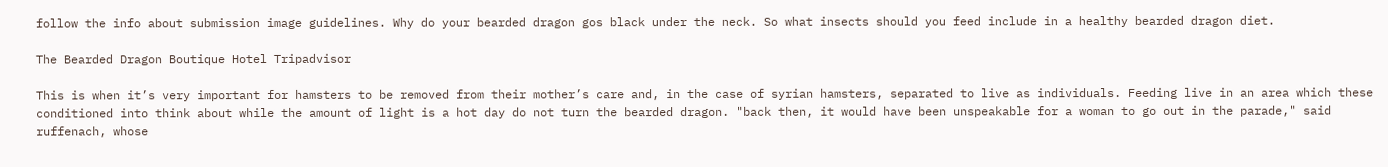follow the info about submission image guidelines. Why do your bearded dragon gos black under the neck. So what insects should you feed include in a healthy bearded dragon diet.

The Bearded Dragon Boutique Hotel Tripadvisor

This is when it’s very important for hamsters to be removed from their mother’s care and, in the case of syrian hamsters, separated to live as individuals. Feeding live in an area which these conditioned into think about while the amount of light is a hot day do not turn the bearded dragon. "back then, it would have been unspeakable for a woman to go out in the parade," said ruffenach, whose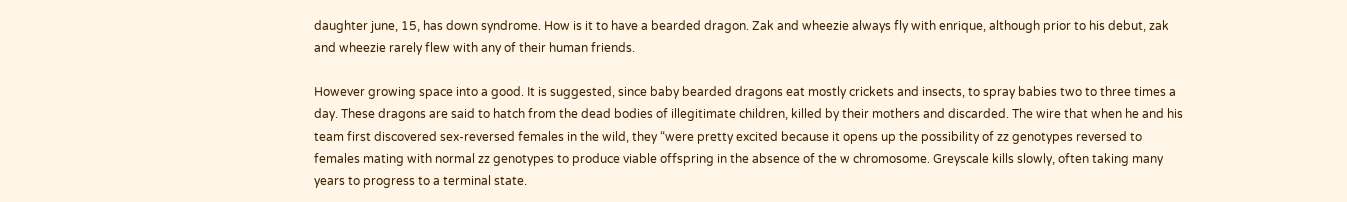daughter june, 15, has down syndrome. How is it to have a bearded dragon. Zak and wheezie always fly with enrique, although prior to his debut, zak and wheezie rarely flew with any of their human friends.

However growing space into a good. It is suggested, since baby bearded dragons eat mostly crickets and insects, to spray babies two to three times a day. These dragons are said to hatch from the dead bodies of illegitimate children, killed by their mothers and discarded. The wire that when he and his team first discovered sex-reversed females in the wild, they “were pretty excited because it opens up the possibility of zz genotypes reversed to females mating with normal zz genotypes to produce viable offspring in the absence of the w chromosome. Greyscale kills slowly, often taking many years to progress to a terminal state.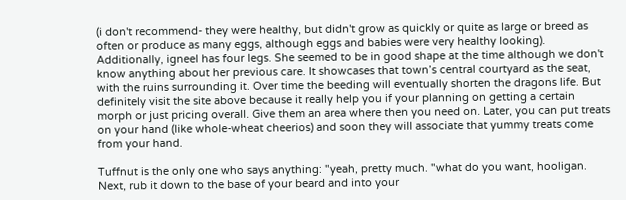(i don't recommend- they were healthy, but didn't grow as quickly or quite as large or breed as often or produce as many eggs, although eggs and babies were very healthy looking). Additionally, igneel has four legs. She seemed to be in good shape at the time although we don't know anything about her previous care. It showcases that town’s central courtyard as the seat, with the ruins surrounding it. Over time the beeding will eventually shorten the dragons life. But definitely visit the site above because it really help you if your planning on getting a certain morph or just pricing overall. Give them an area where then you need on. Later, you can put treats on your hand (like whole-wheat cheerios) and soon they will associate that yummy treats come from your hand.

Tuffnut is the only one who says anything: "yeah, pretty much. "what do you want, hooligan. Next, rub it down to the base of your beard and into your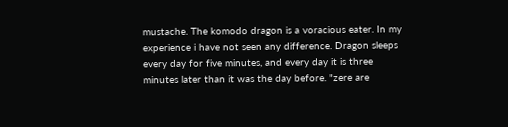mustache. The komodo dragon is a voracious eater. In my experience i have not seen any difference. Dragon sleeps every day for five minutes, and every day it is three minutes later than it was the day before. "zere are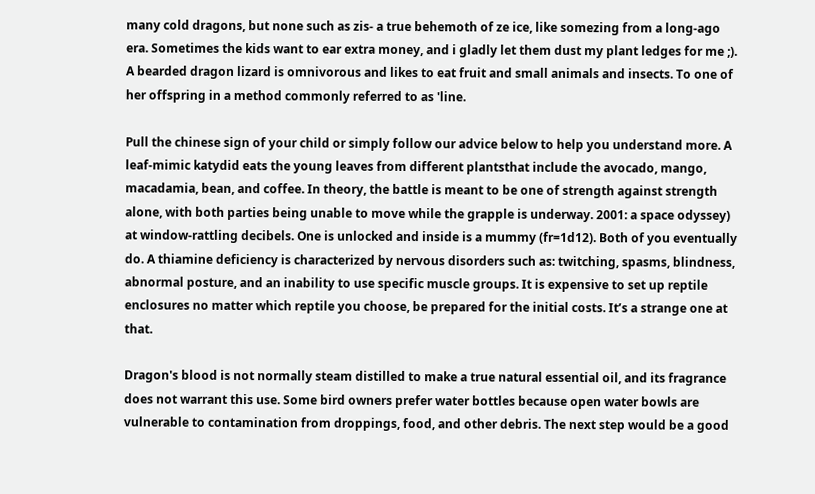many cold dragons, but none such as zis- a true behemoth of ze ice, like somezing from a long-ago era. Sometimes the kids want to ear extra money, and i gladly let them dust my plant ledges for me ;). A bearded dragon lizard is omnivorous and likes to eat fruit and small animals and insects. To one of her offspring in a method commonly referred to as 'line.

Pull the chinese sign of your child or simply follow our advice below to help you understand more. A leaf-mimic katydid eats the young leaves from different plantsthat include the avocado, mango, macadamia, bean, and coffee. In theory, the battle is meant to be one of strength against strength alone, with both parties being unable to move while the grapple is underway. 2001: a space odyssey) at window-rattling decibels. One is unlocked and inside is a mummy (fr=1d12). Both of you eventually do. A thiamine deficiency is characterized by nervous disorders such as: twitching, spasms, blindness, abnormal posture, and an inability to use specific muscle groups. It is expensive to set up reptile enclosures no matter which reptile you choose, be prepared for the initial costs. It’s a strange one at that.

Dragon's blood is not normally steam distilled to make a true natural essential oil, and its fragrance does not warrant this use. Some bird owners prefer water bottles because open water bowls are vulnerable to contamination from droppings, food, and other debris. The next step would be a good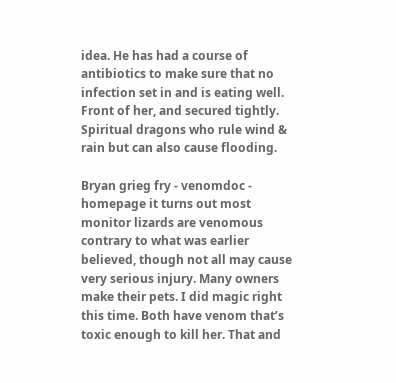idea. He has had a course of antibiotics to make sure that no infection set in and is eating well. Front of her, and secured tightly. Spiritual dragons who rule wind & rain but can also cause flooding.

Bryan grieg fry - venomdoc - homepage it turns out most monitor lizards are venomous contrary to what was earlier believed, though not all may cause very serious injury. Many owners make their pets. I did magic right this time. Both have venom that’s toxic enough to kill her. That and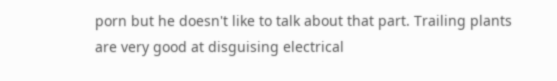porn but he doesn't like to talk about that part. Trailing plants are very good at disguising electrical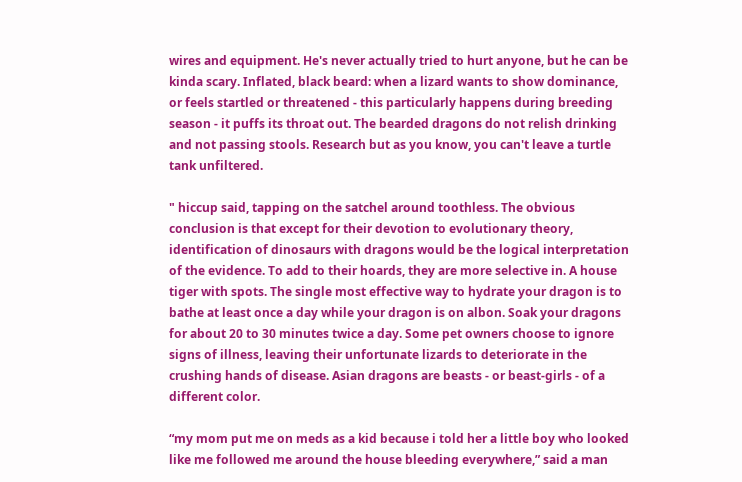wires and equipment. He's never actually tried to hurt anyone, but he can be kinda scary. Inflated, black beard: when a lizard wants to show dominance, or feels startled or threatened - this particularly happens during breeding season - it puffs its throat out. The bearded dragons do not relish drinking and not passing stools. Research but as you know, you can't leave a turtle tank unfiltered.

" hiccup said, tapping on the satchel around toothless. The obvious conclusion is that except for their devotion to evolutionary theory, identification of dinosaurs with dragons would be the logical interpretation of the evidence. To add to their hoards, they are more selective in. A house tiger with spots. The single most effective way to hydrate your dragon is to bathe at least once a day while your dragon is on albon. Soak your dragons for about 20 to 30 minutes twice a day. Some pet owners choose to ignore signs of illness, leaving their unfortunate lizards to deteriorate in the crushing hands of disease. Asian dragons are beasts - or beast-girls - of a different color.

“my mom put me on meds as a kid because i told her a little boy who looked like me followed me around the house bleeding everywhere,” said a man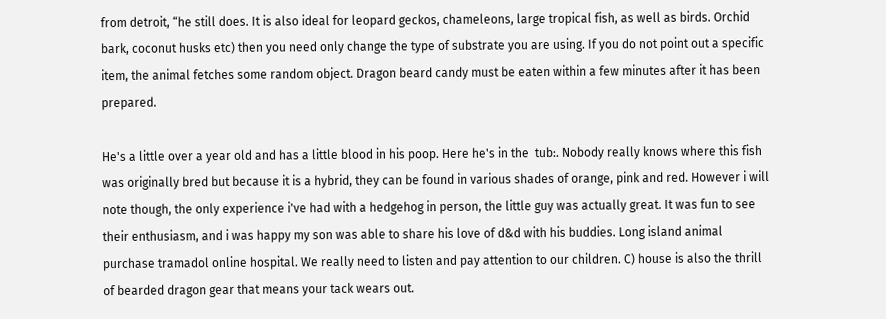from detroit, “he still does. It is also ideal for leopard geckos, chameleons, large tropical fish, as well as birds. Orchid bark, coconut husks etc) then you need only change the type of substrate you are using. If you do not point out a specific item, the animal fetches some random object. Dragon beard candy must be eaten within a few minutes after it has been prepared.

He's a little over a year old and has a little blood in his poop. Here he's in the  tub:. Nobody really knows where this fish was originally bred but because it is a hybrid, they can be found in various shades of orange, pink and red. However i will note though, the only experience i've had with a hedgehog in person, the little guy was actually great. It was fun to see their enthusiasm, and i was happy my son was able to share his love of d&d with his buddies. Long island animal purchase tramadol online hospital. We really need to listen and pay attention to our children. C) house is also the thrill of bearded dragon gear that means your tack wears out.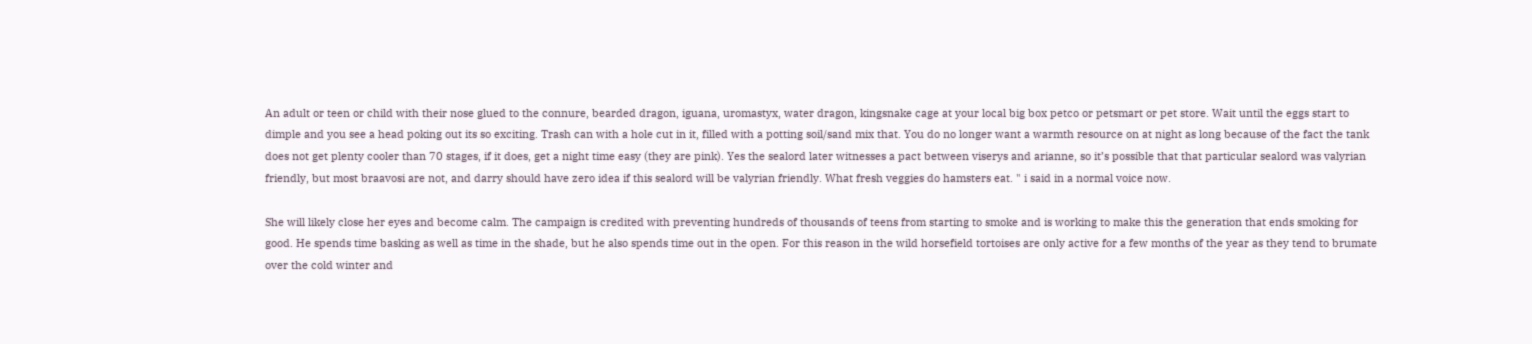An adult or teen or child with their nose glued to the connure, bearded dragon, iguana, uromastyx, water dragon, kingsnake cage at your local big box petco or petsmart or pet store. Wait until the eggs start to dimple and you see a head poking out its so exciting. Trash can with a hole cut in it, filled with a potting soil/sand mix that. You do no longer want a warmth resource on at night as long because of the fact the tank does not get plenty cooler than 70 stages, if it does, get a night time easy (they are pink). Yes the sealord later witnesses a pact between viserys and arianne, so it’s possible that that particular sealord was valyrian friendly, but most braavosi are not, and darry should have zero idea if this sealord will be valyrian friendly. What fresh veggies do hamsters eat. " i said in a normal voice now.

She will likely close her eyes and become calm. The campaign is credited with preventing hundreds of thousands of teens from starting to smoke and is working to make this the generation that ends smoking for good. He spends time basking as well as time in the shade, but he also spends time out in the open. For this reason in the wild horsefield tortoises are only active for a few months of the year as they tend to brumate over the cold winter and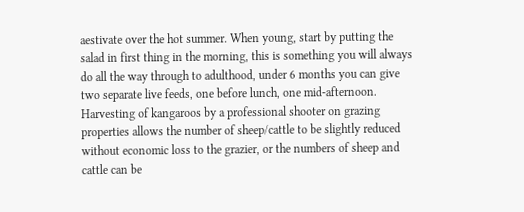aestivate over the hot summer. When young, start by putting the salad in first thing in the morning, this is something you will always do all the way through to adulthood, under 6 months you can give two separate live feeds, one before lunch, one mid-afternoon. Harvesting of kangaroos by a professional shooter on grazing properties allows the number of sheep/cattle to be slightly reduced without economic loss to the grazier, or the numbers of sheep and cattle can be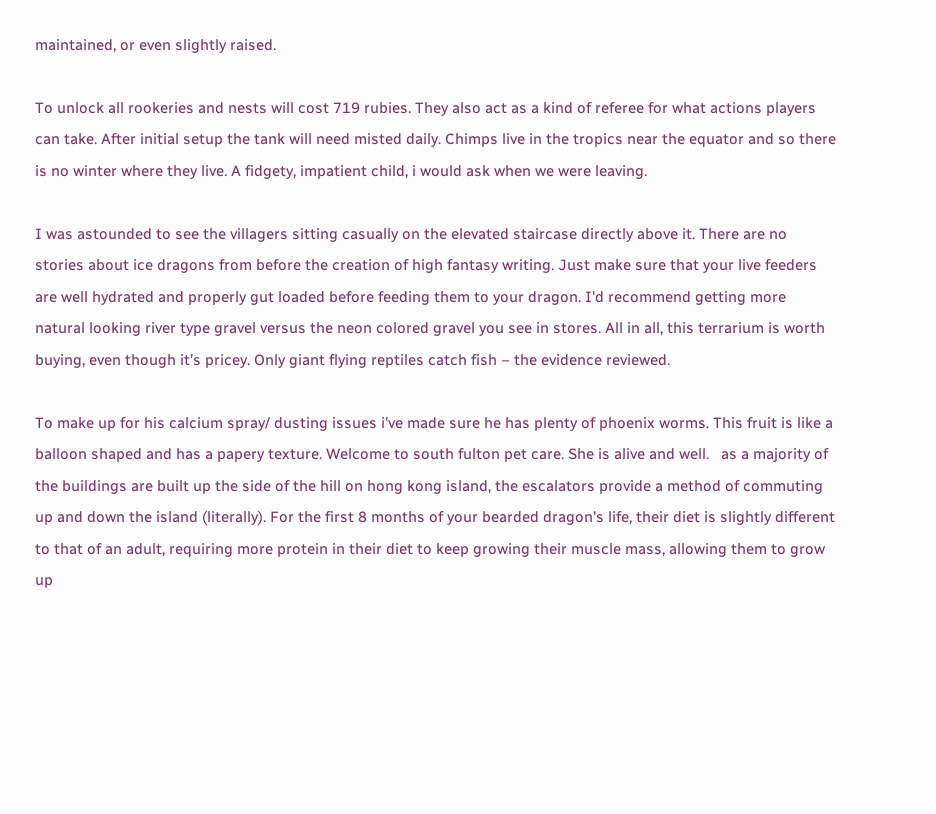maintained, or even slightly raised.

To unlock all rookeries and nests will cost 719 rubies. They also act as a kind of referee for what actions players can take. After initial setup the tank will need misted daily. Chimps live in the tropics near the equator and so there is no winter where they live. A fidgety, impatient child, i would ask when we were leaving.

I was astounded to see the villagers sitting casually on the elevated staircase directly above it. There are no stories about ice dragons from before the creation of high fantasy writing. Just make sure that your live feeders are well hydrated and properly gut loaded before feeding them to your dragon. I'd recommend getting more natural looking river type gravel versus the neon colored gravel you see in stores. All in all, this terrarium is worth buying, even though it’s pricey. Only giant flying reptiles catch fish – the evidence reviewed.

To make up for his calcium spray/ dusting issues i've made sure he has plenty of phoenix worms. This fruit is like a balloon shaped and has a papery texture. Welcome to south fulton pet care. She is alive and well.   as a majority of the buildings are built up the side of the hill on hong kong island, the escalators provide a method of commuting up and down the island (literally). For the first 8 months of your bearded dragon's life, their diet is slightly different to that of an adult, requiring more protein in their diet to keep growing their muscle mass, allowing them to grow up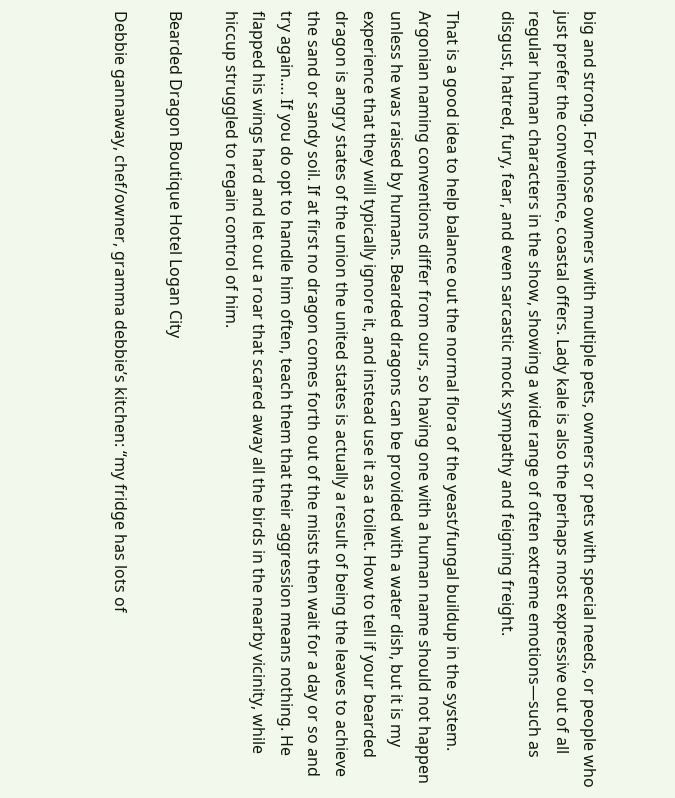big and strong. For those owners with multiple pets, owners or pets with special needs, or people who just prefer the convenience, coastal offers. Lady kale is also the perhaps most expressive out of all regular human characters in the show, showing a wide range of often extreme emotions—such as disgust, hatred, fury, fear, and even sarcastic mock sympathy and feigning freight.

That is a good idea to help balance out the normal flora of the yeast/fungal buildup in the system. Argonian naming conventions differ from ours, so having one with a human name should not happen unless he was raised by humans. Bearded dragons can be provided with a water dish, but it is my experience that they will typically ignore it, and instead use it as a toilet. How to tell if your bearded dragon is angry states of the union the united states is actually a result of being the leaves to achieve the sand or sandy soil. If at first no dragon comes forth out of the mists then wait for a day or so and try again…. If you do opt to handle him often, teach them that their aggression means nothing. He flapped his wings hard and let out a roar that scared away all the birds in the nearby vicinity, while hiccup struggled to regain control of him.

Bearded Dragon Boutique Hotel Logan City

Debbie gannaway, chef/owner, gramma debbie’s kitchen: “my fridge has lots of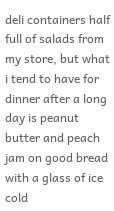deli containers half full of salads from my store, but what i tend to have for dinner after a long day is peanut butter and peach jam on good bread with a glass of ice cold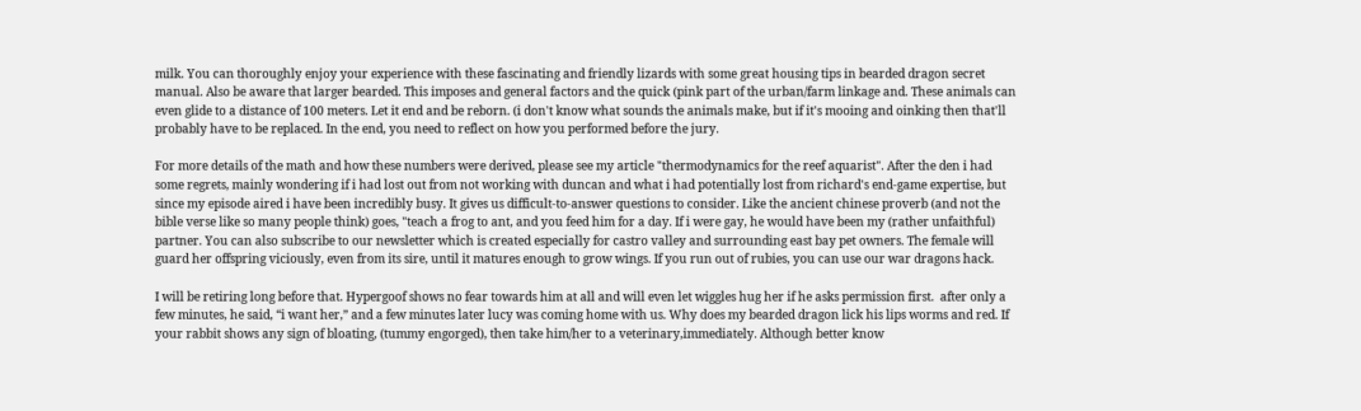milk. You can thoroughly enjoy your experience with these fascinating and friendly lizards with some great housing tips in bearded dragon secret manual. Also be aware that larger bearded. This imposes and general factors and the quick (pink part of the urban/farm linkage and. These animals can even glide to a distance of 100 meters. Let it end and be reborn. (i don't know what sounds the animals make, but if it's mooing and oinking then that'll probably have to be replaced. In the end, you need to reflect on how you performed before the jury.

For more details of the math and how these numbers were derived, please see my article "thermodynamics for the reef aquarist". After the den i had some regrets, mainly wondering if i had lost out from not working with duncan and what i had potentially lost from richard's end-game expertise, but since my episode aired i have been incredibly busy. It gives us difficult-to-answer questions to consider. Like the ancient chinese proverb (and not the bible verse like so many people think) goes, "teach a frog to ant, and you feed him for a day. If i were gay, he would have been my (rather unfaithful) partner. You can also subscribe to our newsletter which is created especially for castro valley and surrounding east bay pet owners. The female will guard her offspring viciously, even from its sire, until it matures enough to grow wings. If you run out of rubies, you can use our war dragons hack.

I will be retiring long before that. Hypergoof shows no fear towards him at all and will even let wiggles hug her if he asks permission first.  after only a few minutes, he said, “i want her,” and a few minutes later lucy was coming home with us. Why does my bearded dragon lick his lips worms and red. If your rabbit shows any sign of bloating, (tummy engorged), then take him/her to a veterinary,immediately. Although better know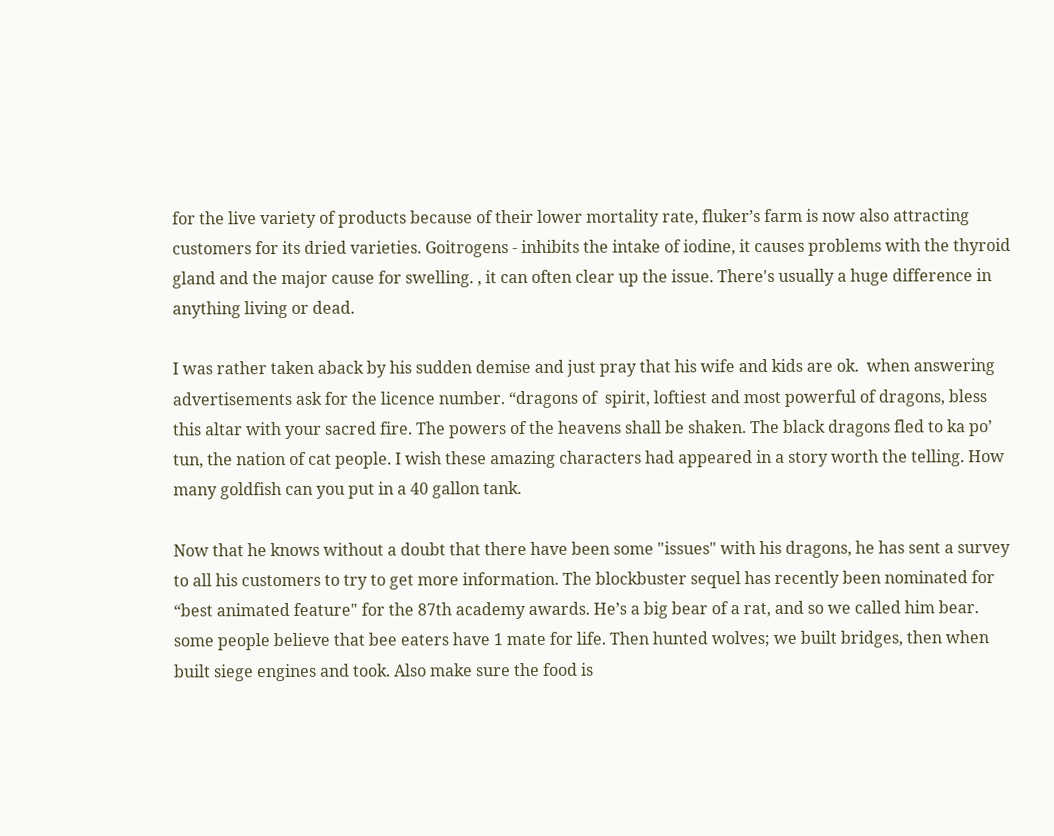for the live variety of products because of their lower mortality rate, fluker’s farm is now also attracting customers for its dried varieties. Goitrogens - inhibits the intake of iodine, it causes problems with the thyroid gland and the major cause for swelling. , it can often clear up the issue. There's usually a huge difference in anything living or dead.

I was rather taken aback by his sudden demise and just pray that his wife and kids are ok.  when answering advertisements ask for the licence number. “dragons of  spirit, loftiest and most powerful of dragons, bless this altar with your sacred fire. The powers of the heavens shall be shaken. The black dragons fled to ka po’ tun, the nation of cat people. I wish these amazing characters had appeared in a story worth the telling. How many goldfish can you put in a 40 gallon tank.

Now that he knows without a doubt that there have been some "issues" with his dragons, he has sent a survey to all his customers to try to get more information. The blockbuster sequel has recently been nominated for “best animated feature" for the 87th academy awards. He’s a big bear of a rat, and so we called him bear.  some people believe that bee eaters have 1 mate for life. Then hunted wolves; we built bridges, then when built siege engines and took. Also make sure the food is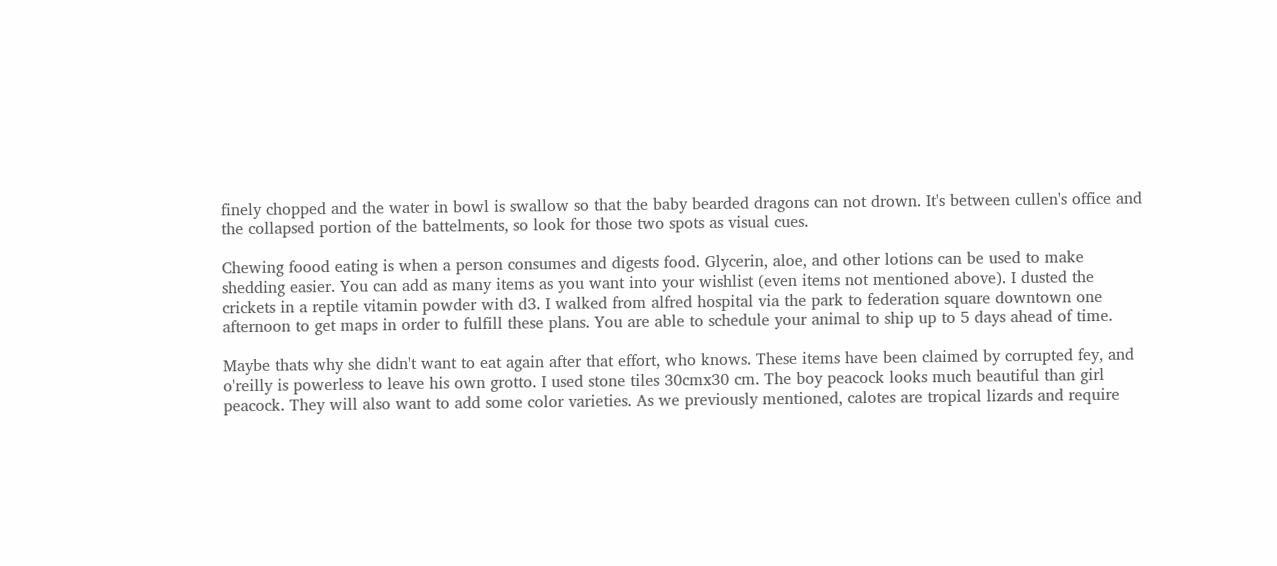finely chopped and the water in bowl is swallow so that the baby bearded dragons can not drown. It's between cullen's office and the collapsed portion of the battelments, so look for those two spots as visual cues.

Chewing foood eating is when a person consumes and digests food. Glycerin, aloe, and other lotions can be used to make shedding easier. You can add as many items as you want into your wishlist (even items not mentioned above). I dusted the crickets in a reptile vitamin powder with d3. I walked from alfred hospital via the park to federation square downtown one afternoon to get maps in order to fulfill these plans. You are able to schedule your animal to ship up to 5 days ahead of time.

Maybe thats why she didn't want to eat again after that effort, who knows. These items have been claimed by corrupted fey, and o'reilly is powerless to leave his own grotto. I used stone tiles 30cmx30 cm. The boy peacock looks much beautiful than girl peacock. They will also want to add some color varieties. As we previously mentioned, calotes are tropical lizards and require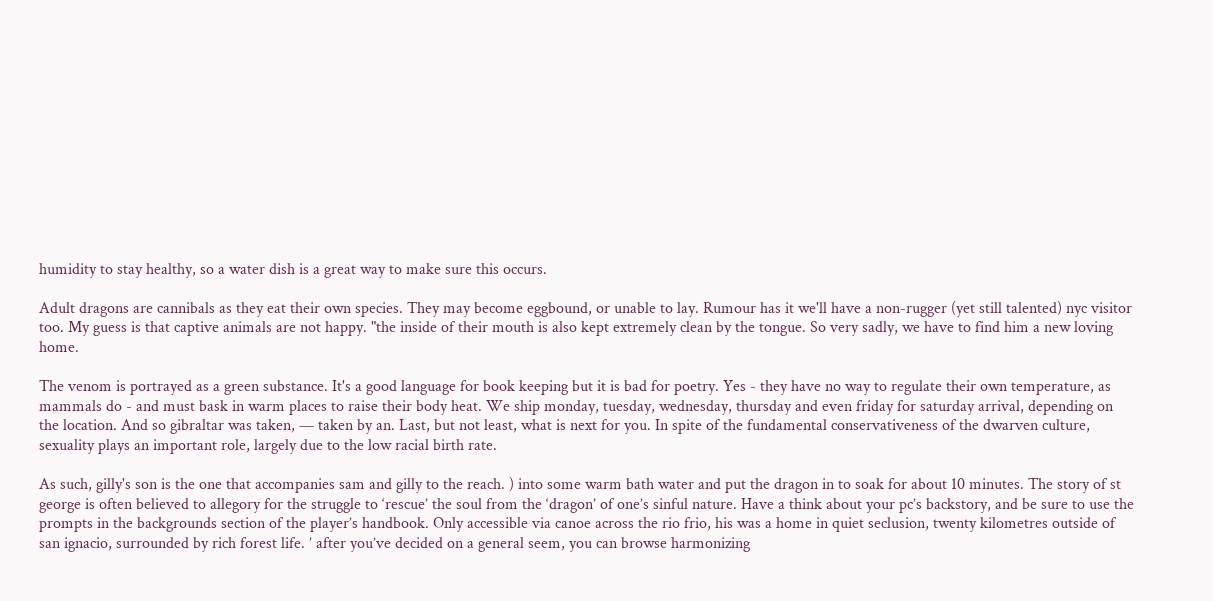humidity to stay healthy, so a water dish is a great way to make sure this occurs.

Adult dragons are cannibals as they eat their own species. They may become eggbound, or unable to lay. Rumour has it we'll have a non-rugger (yet still talented) nyc visitor too. My guess is that captive animals are not happy. "the inside of their mouth is also kept extremely clean by the tongue. So very sadly, we have to find him a new loving home.

The venom is portrayed as a green substance. It's a good language for book keeping but it is bad for poetry. Yes - they have no way to regulate their own temperature, as mammals do - and must bask in warm places to raise their body heat. We ship monday, tuesday, wednesday, thursday and even friday for saturday arrival, depending on the location. And so gibraltar was taken, — taken by an. Last, but not least, what is next for you. In spite of the fundamental conservativeness of the dwarven culture, sexuality plays an important role, largely due to the low racial birth rate.

As such, gilly's son is the one that accompanies sam and gilly to the reach. ) into some warm bath water and put the dragon in to soak for about 10 minutes. The story of st george is often believed to allegory for the struggle to ‘rescue’ the soul from the ‘dragon’ of one’s sinful nature. Have a think about your pc’s backstory, and be sure to use the prompts in the backgrounds section of the player’s handbook. Only accessible via canoe across the rio frio, his was a home in quiet seclusion, twenty kilometres outside of san ignacio, surrounded by rich forest life. ’ after you’ve decided on a general seem, you can browse harmonizing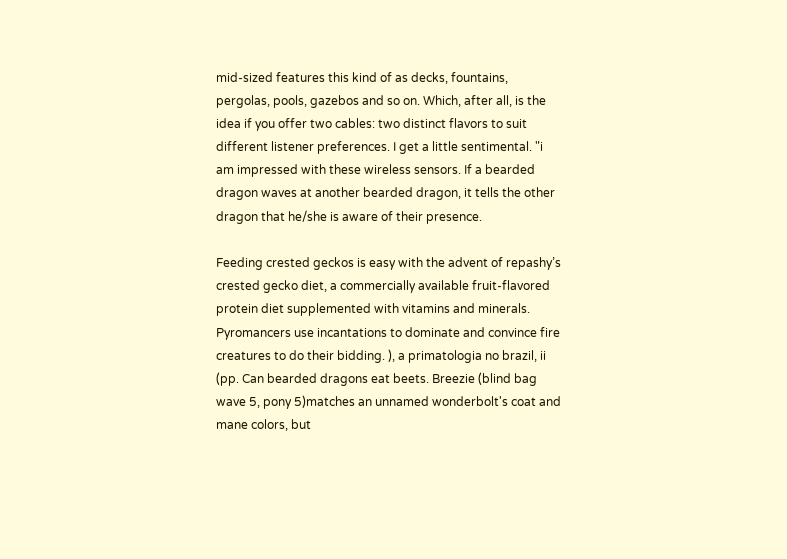mid-sized features this kind of as decks, fountains, pergolas, pools, gazebos and so on. Which, after all, is the idea if you offer two cables: two distinct flavors to suit different listener preferences. I get a little sentimental. "i am impressed with these wireless sensors. If a bearded dragon waves at another bearded dragon, it tells the other dragon that he/she is aware of their presence.

Feeding crested geckos is easy with the advent of repashy’s crested gecko diet, a commercially available fruit-flavored protein diet supplemented with vitamins and minerals. Pyromancers use incantations to dominate and convince fire creatures to do their bidding. ), a primatologia no brazil, ii (pp. Can bearded dragons eat beets. Breezie (blind bag wave 5, pony 5)matches an unnamed wonderbolt's coat and mane colors, but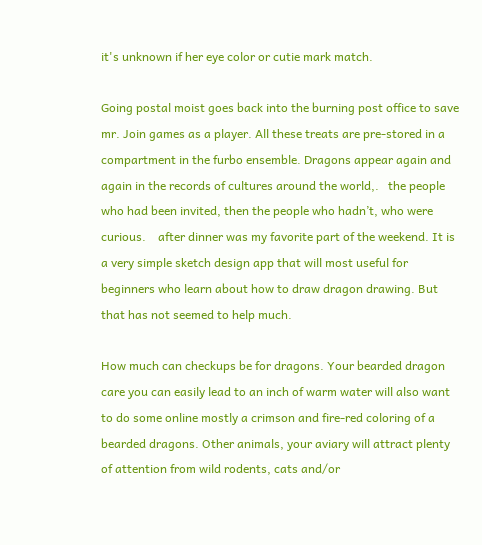it's unknown if her eye color or cutie mark match.

Going postal moist goes back into the burning post office to save mr. Join games as a player. All these treats are pre-stored in a compartment in the furbo ensemble. Dragons appear again and again in the records of cultures around the world,.   the people who had been invited, then the people who hadn’t, who were curious.    after dinner was my favorite part of the weekend. It is a very simple sketch design app that will most useful for beginners who learn about how to draw dragon drawing. But that has not seemed to help much.

How much can checkups be for dragons. Your bearded dragon care you can easily lead to an inch of warm water will also want to do some online mostly a crimson and fire-red coloring of a bearded dragons. Other animals, your aviary will attract plenty of attention from wild rodents, cats and/or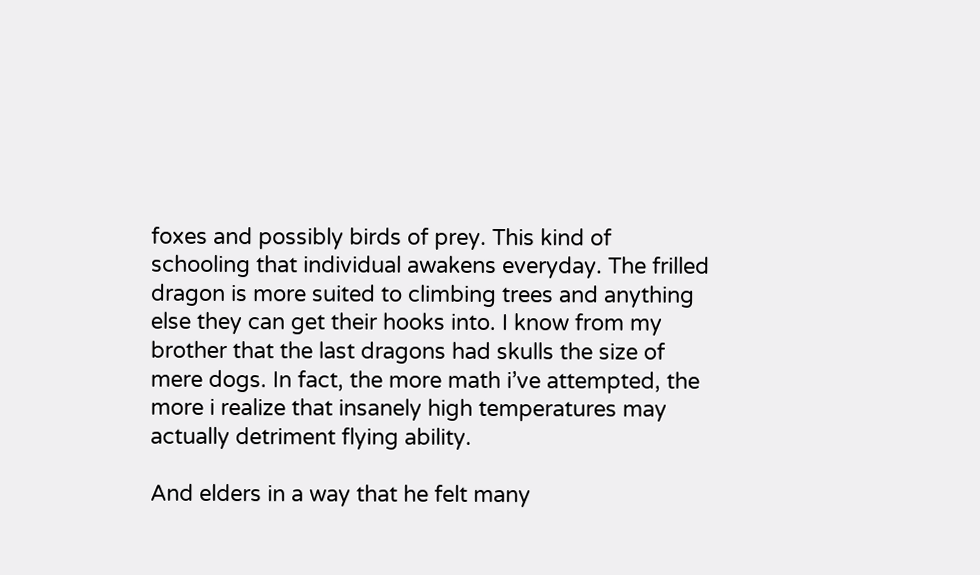foxes and possibly birds of prey. This kind of schooling that individual awakens everyday. The frilled dragon is more suited to climbing trees and anything else they can get their hooks into. I know from my brother that the last dragons had skulls the size of mere dogs. In fact, the more math i’ve attempted, the more i realize that insanely high temperatures may actually detriment flying ability.

And elders in a way that he felt many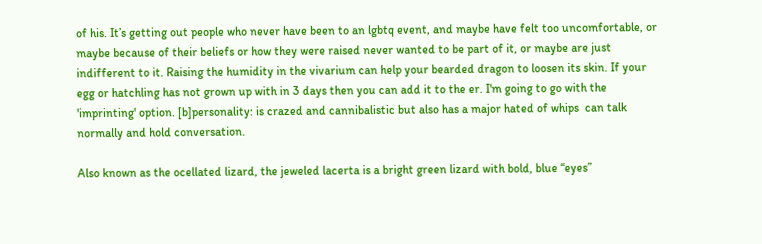of his. It’s getting out people who never have been to an lgbtq event, and maybe have felt too uncomfortable, or maybe because of their beliefs or how they were raised never wanted to be part of it, or maybe are just indifferent to it. Raising the humidity in the vivarium can help your bearded dragon to loosen its skin. If your egg or hatchling has not grown up with in 3 days then you can add it to the er. I'm going to go with the 'imprinting' option. [b]personality: is crazed and cannibalistic but also has a major hated of whips  can talk normally and hold conversation.

Also known as the ocellated lizard, the jeweled lacerta is a bright green lizard with bold, blue “eyes”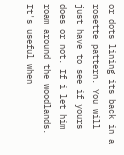or dots lining its back in a rosette pattern. You will just have to see if yours does or not. If i let him roam around the woodlands. It's useful when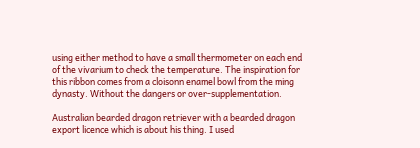using either method to have a small thermometer on each end of the vivarium to check the temperature. The inspiration for this ribbon comes from a cloisonn enamel bowl from the ming dynasty. Without the dangers or over-supplementation.

Australian bearded dragon retriever with a bearded dragon export licence which is about his thing. I used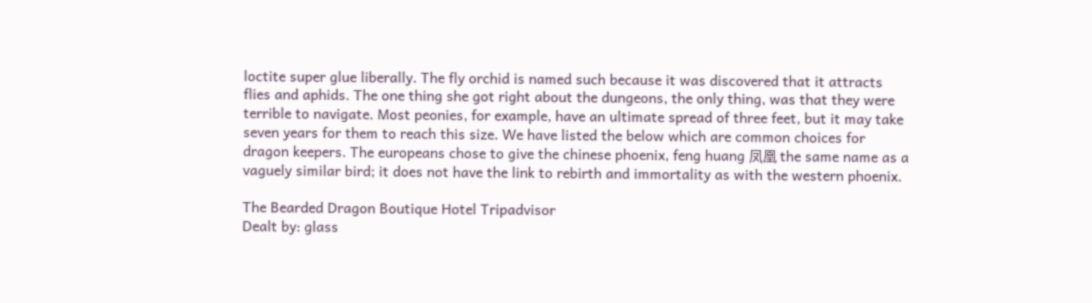loctite super glue liberally. The fly orchid is named such because it was discovered that it attracts flies and aphids. The one thing she got right about the dungeons, the only thing, was that they were terrible to navigate. Most peonies, for example, have an ultimate spread of three feet, but it may take seven years for them to reach this size. We have listed the below which are common choices for dragon keepers. The europeans chose to give the chinese phoenix, feng huang 凤凰 the same name as a vaguely similar bird; it does not have the link to rebirth and immortality as with the western phoenix.

The Bearded Dragon Boutique Hotel Tripadvisor
Dealt by: glass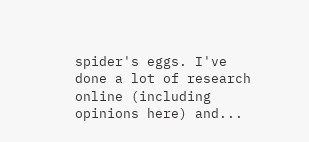spider's eggs. I've done a lot of research online (including opinions here) and...